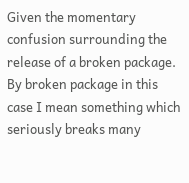Given the momentary confusion surrounding the release of a broken package. By broken package in this case I mean something which seriously breaks many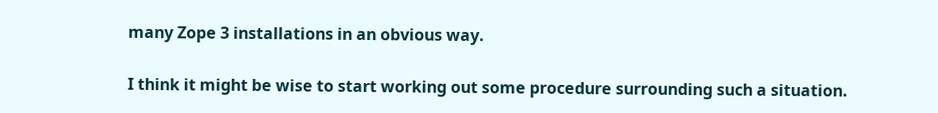many Zope 3 installations in an obvious way.

I think it might be wise to start working out some procedure surrounding such a situation.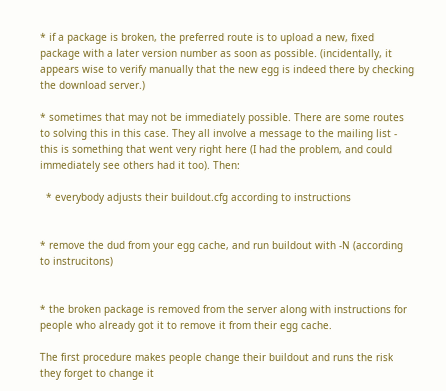* if a package is broken, the preferred route is to upload a new, fixed package with a later version number as soon as possible. (incidentally, it appears wise to verify manually that the new egg is indeed there by checking the download server.)

* sometimes that may not be immediately possible. There are some routes to solving this in this case. They all involve a message to the mailing list - this is something that went very right here (I had the problem, and could immediately see others had it too). Then:

  * everybody adjusts their buildout.cfg according to instructions


* remove the dud from your egg cache, and run buildout with -N (according to instrucitons)


* the broken package is removed from the server along with instructions for people who already got it to remove it from their egg cache.

The first procedure makes people change their buildout and runs the risk they forget to change it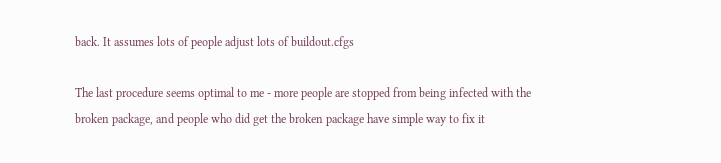back. It assumes lots of people adjust lots of buildout.cfgs

The last procedure seems optimal to me - more people are stopped from being infected with the broken package, and people who did get the broken package have simple way to fix it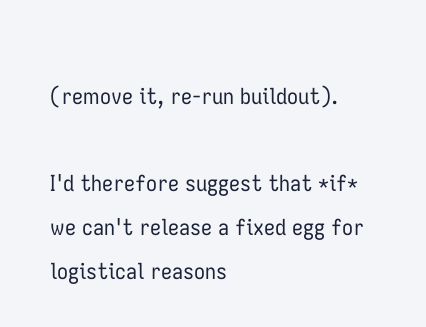(remove it, re-run buildout).

I'd therefore suggest that *if* we can't release a fixed egg for logistical reasons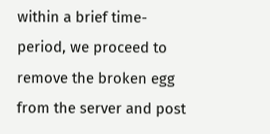within a brief time-period, we proceed to remove the broken egg from the server and post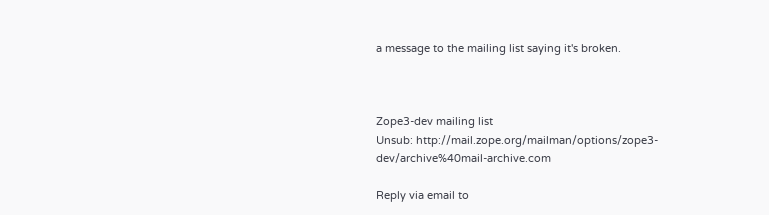a message to the mailing list saying it's broken.



Zope3-dev mailing list
Unsub: http://mail.zope.org/mailman/options/zope3-dev/archive%40mail-archive.com

Reply via email to